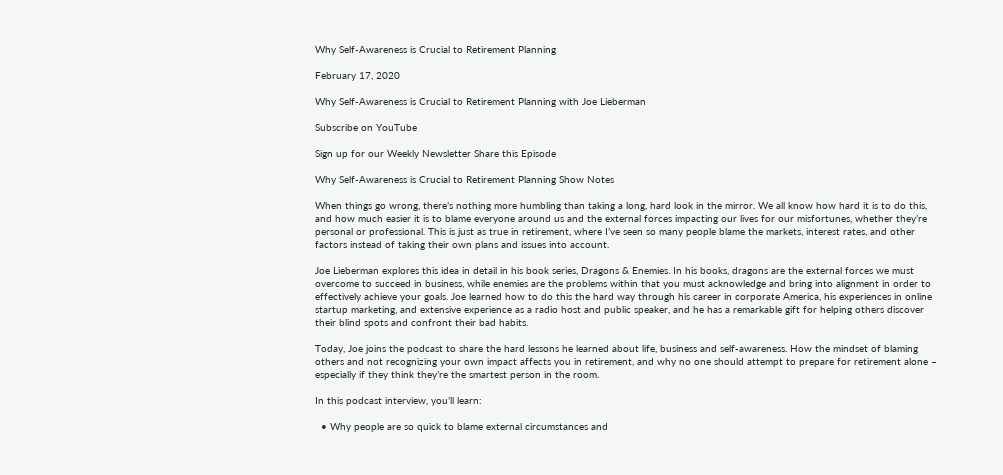Why Self-Awareness is Crucial to Retirement Planning

February 17, 2020

Why Self-Awareness is Crucial to Retirement Planning with Joe Lieberman

Subscribe on YouTube

Sign up for our Weekly Newsletter Share this Episode

Why Self-Awareness is Crucial to Retirement Planning Show Notes

When things go wrong, there’s nothing more humbling than taking a long, hard look in the mirror. We all know how hard it is to do this, and how much easier it is to blame everyone around us and the external forces impacting our lives for our misfortunes, whether they’re personal or professional. This is just as true in retirement, where I’ve seen so many people blame the markets, interest rates, and other factors instead of taking their own plans and issues into account.

Joe Lieberman explores this idea in detail in his book series, Dragons & Enemies. In his books, dragons are the external forces we must overcome to succeed in business, while enemies are the problems within that you must acknowledge and bring into alignment in order to effectively achieve your goals. Joe learned how to do this the hard way through his career in corporate America, his experiences in online startup marketing, and extensive experience as a radio host and public speaker, and he has a remarkable gift for helping others discover their blind spots and confront their bad habits.

Today, Joe joins the podcast to share the hard lessons he learned about life, business and self-awareness. How the mindset of blaming others and not recognizing your own impact affects you in retirement, and why no one should attempt to prepare for retirement alone – especially if they think they’re the smartest person in the room.

In this podcast interview, you’ll learn:

  • Why people are so quick to blame external circumstances and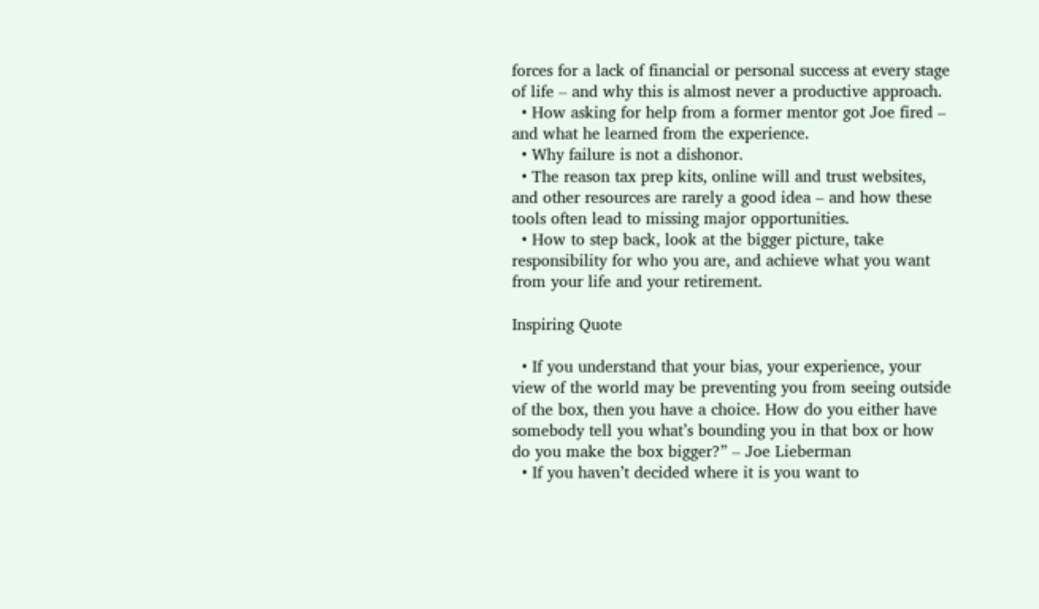forces for a lack of financial or personal success at every stage of life – and why this is almost never a productive approach.
  • How asking for help from a former mentor got Joe fired – and what he learned from the experience.
  • Why failure is not a dishonor.
  • The reason tax prep kits, online will and trust websites, and other resources are rarely a good idea – and how these tools often lead to missing major opportunities.
  • How to step back, look at the bigger picture, take responsibility for who you are, and achieve what you want from your life and your retirement.

Inspiring Quote

  • If you understand that your bias, your experience, your view of the world may be preventing you from seeing outside of the box, then you have a choice. How do you either have somebody tell you what’s bounding you in that box or how do you make the box bigger?” – Joe Lieberman
  • If you haven’t decided where it is you want to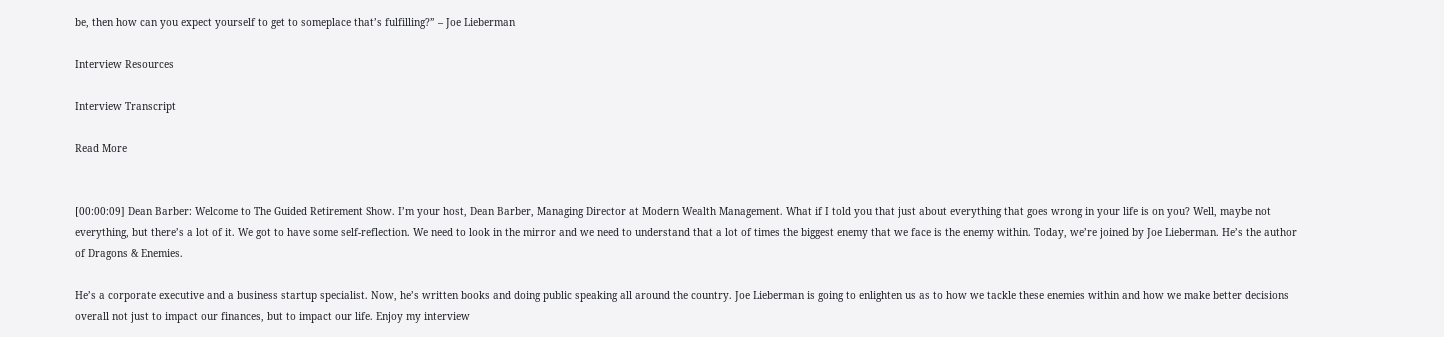be, then how can you expect yourself to get to someplace that’s fulfilling?” – Joe Lieberman

Interview Resources

Interview Transcript

Read More


[00:00:09] Dean Barber: Welcome to The Guided Retirement Show. I’m your host, Dean Barber, Managing Director at Modern Wealth Management. What if I told you that just about everything that goes wrong in your life is on you? Well, maybe not everything, but there’s a lot of it. We got to have some self-reflection. We need to look in the mirror and we need to understand that a lot of times the biggest enemy that we face is the enemy within. Today, we’re joined by Joe Lieberman. He’s the author of Dragons & Enemies.

He’s a corporate executive and a business startup specialist. Now, he’s written books and doing public speaking all around the country. Joe Lieberman is going to enlighten us as to how we tackle these enemies within and how we make better decisions overall not just to impact our finances, but to impact our life. Enjoy my interview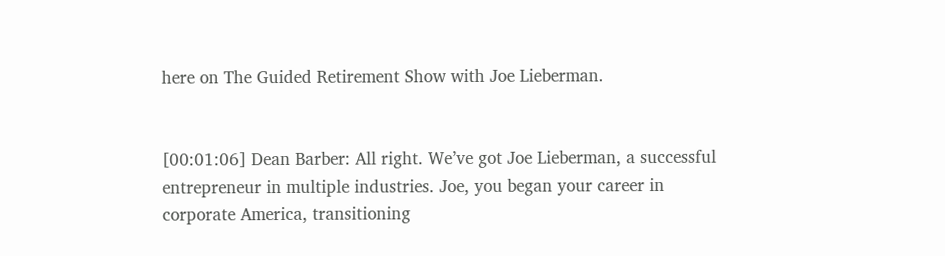here on The Guided Retirement Show with Joe Lieberman.


[00:01:06] Dean Barber: All right. We’ve got Joe Lieberman, a successful entrepreneur in multiple industries. Joe, you began your career in corporate America, transitioning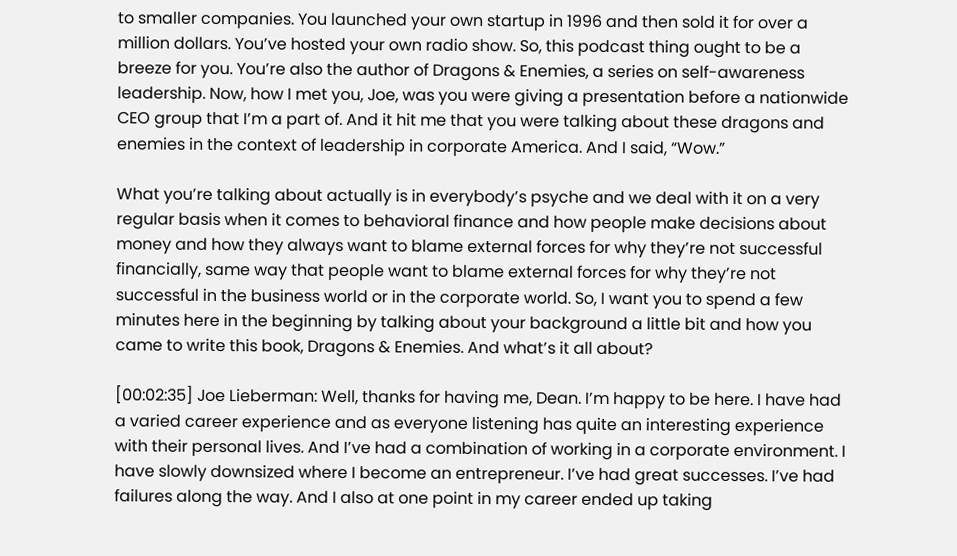to smaller companies. You launched your own startup in 1996 and then sold it for over a million dollars. You’ve hosted your own radio show. So, this podcast thing ought to be a breeze for you. You’re also the author of Dragons & Enemies, a series on self-awareness leadership. Now, how I met you, Joe, was you were giving a presentation before a nationwide CEO group that I’m a part of. And it hit me that you were talking about these dragons and enemies in the context of leadership in corporate America. And I said, “Wow.”

What you’re talking about actually is in everybody’s psyche and we deal with it on a very regular basis when it comes to behavioral finance and how people make decisions about money and how they always want to blame external forces for why they’re not successful financially, same way that people want to blame external forces for why they’re not successful in the business world or in the corporate world. So, I want you to spend a few minutes here in the beginning by talking about your background a little bit and how you came to write this book, Dragons & Enemies. And what’s it all about?

[00:02:35] Joe Lieberman: Well, thanks for having me, Dean. I’m happy to be here. I have had a varied career experience and as everyone listening has quite an interesting experience with their personal lives. And I’ve had a combination of working in a corporate environment. I have slowly downsized where I become an entrepreneur. I’ve had great successes. I’ve had failures along the way. And I also at one point in my career ended up taking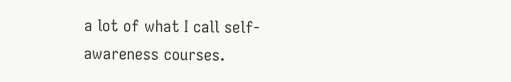a lot of what I call self-awareness courses.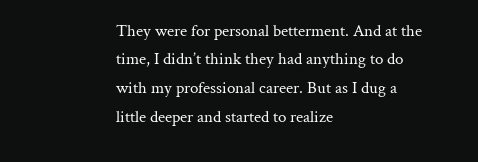They were for personal betterment. And at the time, I didn’t think they had anything to do with my professional career. But as I dug a little deeper and started to realize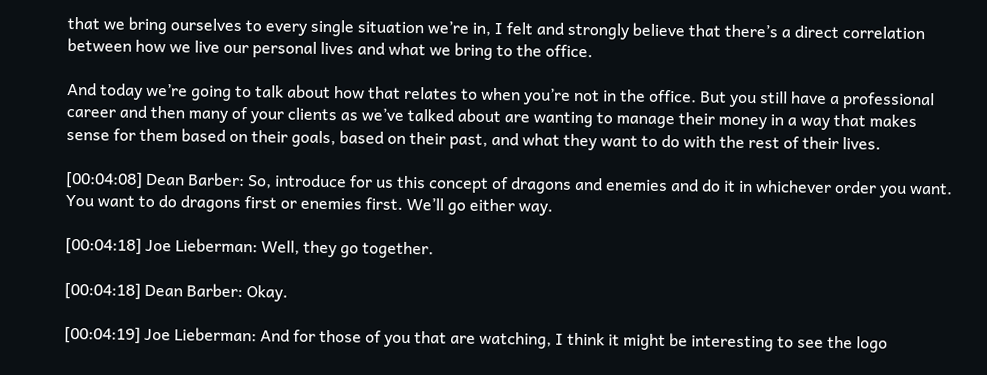that we bring ourselves to every single situation we’re in, I felt and strongly believe that there’s a direct correlation between how we live our personal lives and what we bring to the office.

And today we’re going to talk about how that relates to when you’re not in the office. But you still have a professional career and then many of your clients as we’ve talked about are wanting to manage their money in a way that makes sense for them based on their goals, based on their past, and what they want to do with the rest of their lives.

[00:04:08] Dean Barber: So, introduce for us this concept of dragons and enemies and do it in whichever order you want. You want to do dragons first or enemies first. We’ll go either way.

[00:04:18] Joe Lieberman: Well, they go together.

[00:04:18] Dean Barber: Okay.

[00:04:19] Joe Lieberman: And for those of you that are watching, I think it might be interesting to see the logo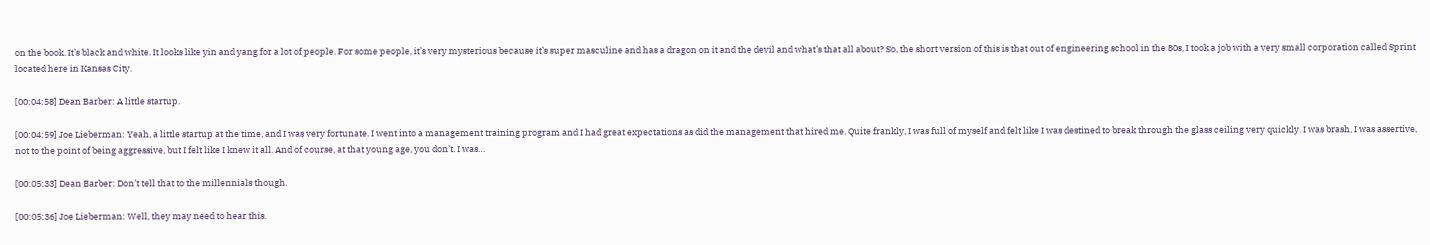on the book. It’s black and white. It looks like yin and yang for a lot of people. For some people, it’s very mysterious because it’s super masculine and has a dragon on it and the devil and what’s that all about? So, the short version of this is that out of engineering school in the 80s, I took a job with a very small corporation called Sprint located here in Kansas City.

[00:04:58] Dean Barber: A little startup.

[00:04:59] Joe Lieberman: Yeah, a little startup at the time, and I was very fortunate. I went into a management training program and I had great expectations as did the management that hired me. Quite frankly, I was full of myself and felt like I was destined to break through the glass ceiling very quickly. I was brash, I was assertive, not to the point of being aggressive, but I felt like I knew it all. And of course, at that young age, you don’t. I was…

[00:05:33] Dean Barber: Don’t tell that to the millennials though.

[00:05:36] Joe Lieberman: Well, they may need to hear this.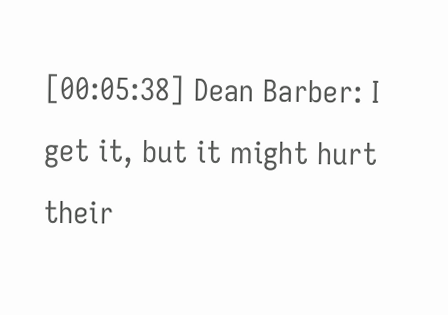[00:05:38] Dean Barber: I get it, but it might hurt their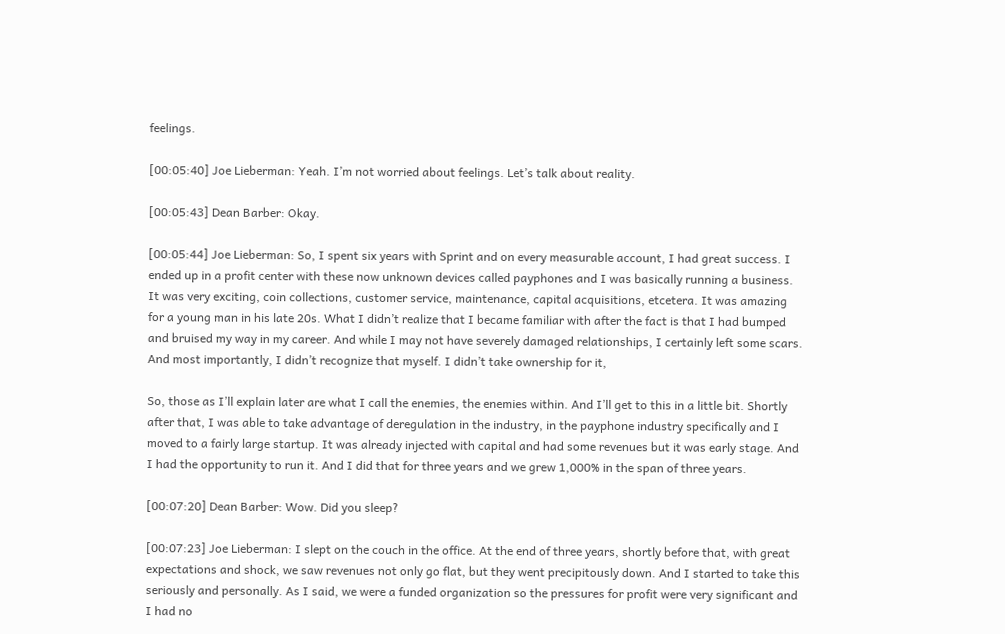feelings.

[00:05:40] Joe Lieberman: Yeah. I’m not worried about feelings. Let’s talk about reality.

[00:05:43] Dean Barber: Okay.

[00:05:44] Joe Lieberman: So, I spent six years with Sprint and on every measurable account, I had great success. I ended up in a profit center with these now unknown devices called payphones and I was basically running a business. It was very exciting, coin collections, customer service, maintenance, capital acquisitions, etcetera. It was amazing for a young man in his late 20s. What I didn’t realize that I became familiar with after the fact is that I had bumped and bruised my way in my career. And while I may not have severely damaged relationships, I certainly left some scars. And most importantly, I didn’t recognize that myself. I didn’t take ownership for it,

So, those as I’ll explain later are what I call the enemies, the enemies within. And I’ll get to this in a little bit. Shortly after that, I was able to take advantage of deregulation in the industry, in the payphone industry specifically and I moved to a fairly large startup. It was already injected with capital and had some revenues but it was early stage. And I had the opportunity to run it. And I did that for three years and we grew 1,000% in the span of three years.

[00:07:20] Dean Barber: Wow. Did you sleep?

[00:07:23] Joe Lieberman: I slept on the couch in the office. At the end of three years, shortly before that, with great expectations and shock, we saw revenues not only go flat, but they went precipitously down. And I started to take this seriously and personally. As I said, we were a funded organization so the pressures for profit were very significant and I had no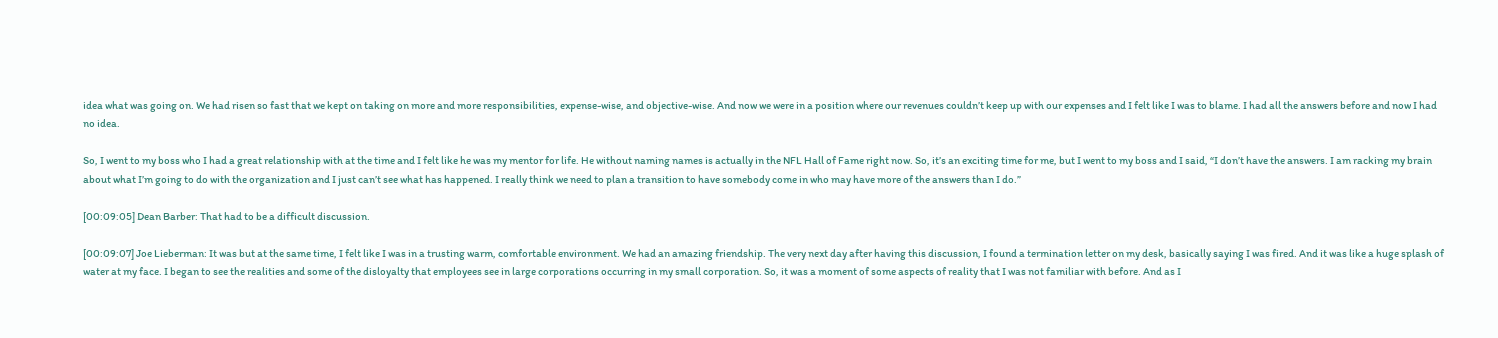idea what was going on. We had risen so fast that we kept on taking on more and more responsibilities, expense-wise, and objective-wise. And now we were in a position where our revenues couldn’t keep up with our expenses and I felt like I was to blame. I had all the answers before and now I had no idea.

So, I went to my boss who I had a great relationship with at the time and I felt like he was my mentor for life. He without naming names is actually in the NFL Hall of Fame right now. So, it’s an exciting time for me, but I went to my boss and I said, “I don’t have the answers. I am racking my brain about what I’m going to do with the organization and I just can’t see what has happened. I really think we need to plan a transition to have somebody come in who may have more of the answers than I do.”

[00:09:05] Dean Barber: That had to be a difficult discussion.

[00:09:07] Joe Lieberman: It was but at the same time, I felt like I was in a trusting warm, comfortable environment. We had an amazing friendship. The very next day after having this discussion, I found a termination letter on my desk, basically saying I was fired. And it was like a huge splash of water at my face. I began to see the realities and some of the disloyalty that employees see in large corporations occurring in my small corporation. So, it was a moment of some aspects of reality that I was not familiar with before. And as I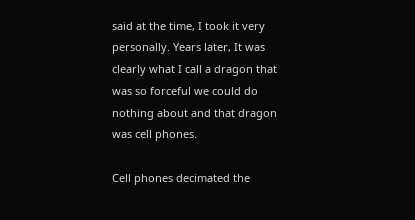said at the time, I took it very personally. Years later, It was clearly what I call a dragon that was so forceful we could do nothing about and that dragon was cell phones.

Cell phones decimated the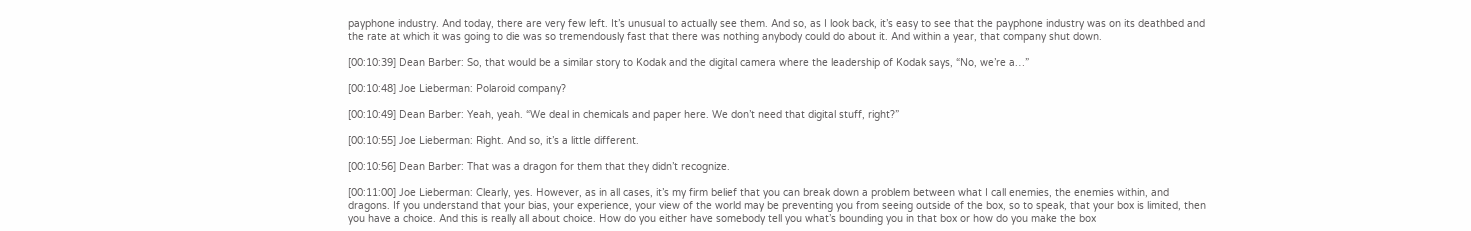payphone industry. And today, there are very few left. It’s unusual to actually see them. And so, as I look back, it’s easy to see that the payphone industry was on its deathbed and the rate at which it was going to die was so tremendously fast that there was nothing anybody could do about it. And within a year, that company shut down.

[00:10:39] Dean Barber: So, that would be a similar story to Kodak and the digital camera where the leadership of Kodak says, “No, we’re a…”

[00:10:48] Joe Lieberman: Polaroid company?

[00:10:49] Dean Barber: Yeah, yeah. “We deal in chemicals and paper here. We don’t need that digital stuff, right?”

[00:10:55] Joe Lieberman: Right. And so, it’s a little different.

[00:10:56] Dean Barber: That was a dragon for them that they didn’t recognize.

[00:11:00] Joe Lieberman: Clearly, yes. However, as in all cases, it’s my firm belief that you can break down a problem between what I call enemies, the enemies within, and dragons. If you understand that your bias, your experience, your view of the world may be preventing you from seeing outside of the box, so to speak, that your box is limited, then you have a choice. And this is really all about choice. How do you either have somebody tell you what’s bounding you in that box or how do you make the box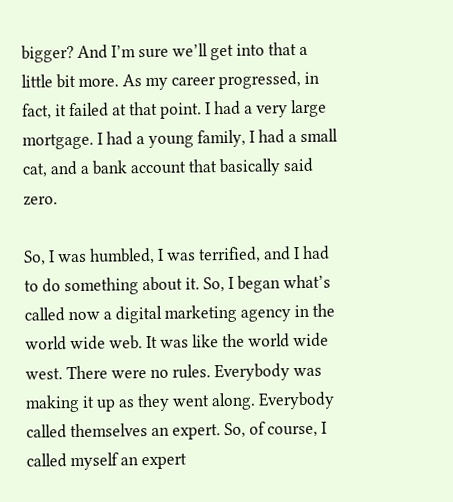bigger? And I’m sure we’ll get into that a little bit more. As my career progressed, in fact, it failed at that point. I had a very large mortgage. I had a young family, I had a small cat, and a bank account that basically said zero.

So, I was humbled, I was terrified, and I had to do something about it. So, I began what’s called now a digital marketing agency in the world wide web. It was like the world wide west. There were no rules. Everybody was making it up as they went along. Everybody called themselves an expert. So, of course, I called myself an expert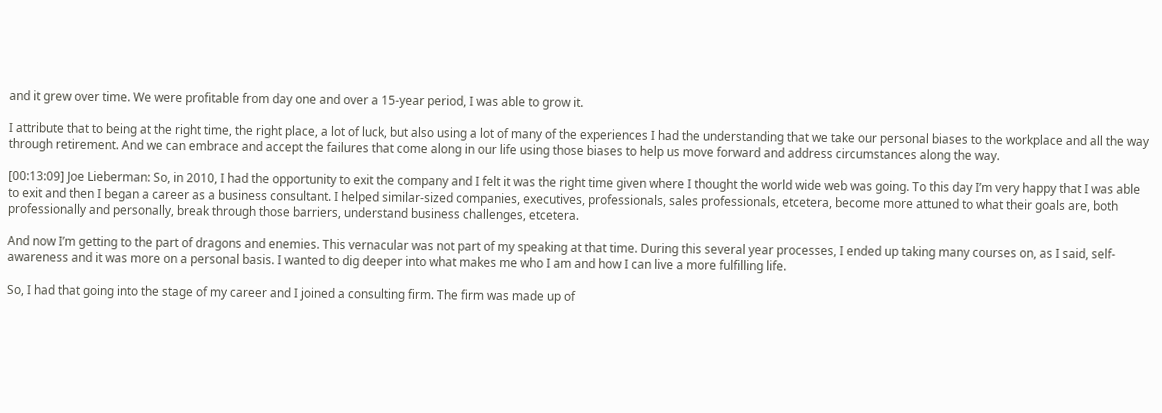and it grew over time. We were profitable from day one and over a 15-year period, I was able to grow it.

I attribute that to being at the right time, the right place, a lot of luck, but also using a lot of many of the experiences I had the understanding that we take our personal biases to the workplace and all the way through retirement. And we can embrace and accept the failures that come along in our life using those biases to help us move forward and address circumstances along the way.

[00:13:09] Joe Lieberman: So, in 2010, I had the opportunity to exit the company and I felt it was the right time given where I thought the world wide web was going. To this day I’m very happy that I was able to exit and then I began a career as a business consultant. I helped similar-sized companies, executives, professionals, sales professionals, etcetera, become more attuned to what their goals are, both professionally and personally, break through those barriers, understand business challenges, etcetera.

And now I’m getting to the part of dragons and enemies. This vernacular was not part of my speaking at that time. During this several year processes, I ended up taking many courses on, as I said, self-awareness and it was more on a personal basis. I wanted to dig deeper into what makes me who I am and how I can live a more fulfilling life.

So, I had that going into the stage of my career and I joined a consulting firm. The firm was made up of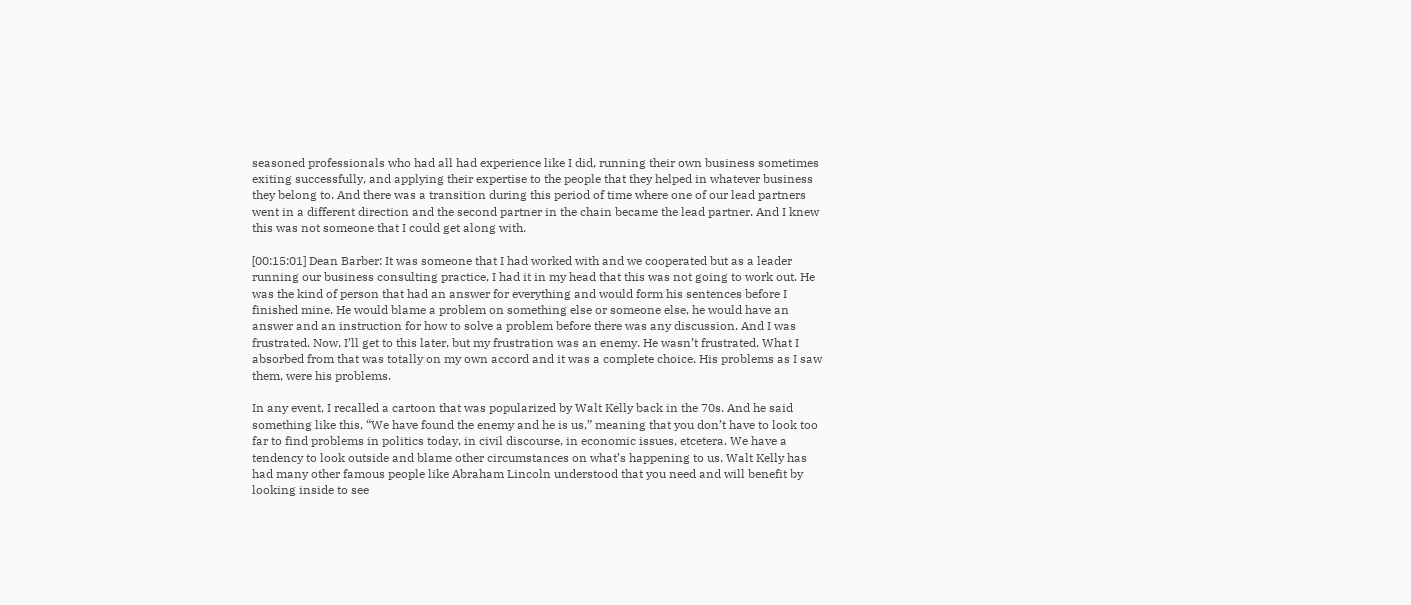seasoned professionals who had all had experience like I did, running their own business sometimes exiting successfully, and applying their expertise to the people that they helped in whatever business they belong to. And there was a transition during this period of time where one of our lead partners went in a different direction and the second partner in the chain became the lead partner. And I knew this was not someone that I could get along with.

[00:15:01] Dean Barber: It was someone that I had worked with and we cooperated but as a leader running our business consulting practice, I had it in my head that this was not going to work out. He was the kind of person that had an answer for everything and would form his sentences before I finished mine. He would blame a problem on something else or someone else, he would have an answer and an instruction for how to solve a problem before there was any discussion. And I was frustrated. Now, I’ll get to this later, but my frustration was an enemy. He wasn’t frustrated. What I absorbed from that was totally on my own accord and it was a complete choice. His problems as I saw them, were his problems.

In any event, I recalled a cartoon that was popularized by Walt Kelly back in the 70s. And he said something like this, “We have found the enemy and he is us,” meaning that you don’t have to look too far to find problems in politics today, in civil discourse, in economic issues, etcetera. We have a tendency to look outside and blame other circumstances on what’s happening to us. Walt Kelly has had many other famous people like Abraham Lincoln understood that you need and will benefit by looking inside to see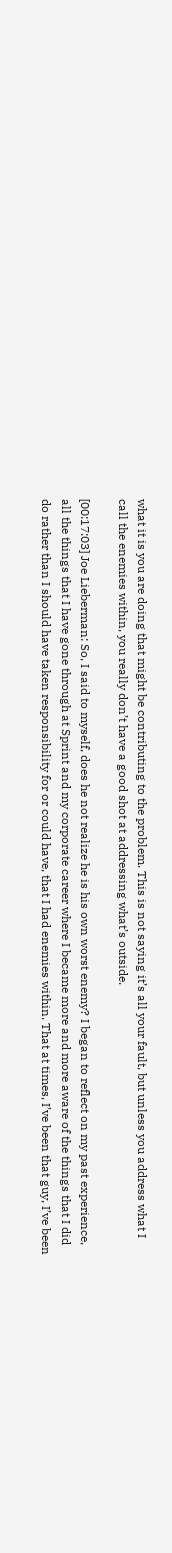what it is you are doing that might be contributing to the problem. This is not saying it’s all your fault, but unless you address what I call the enemies within, you really don’t have a good shot at addressing what’s outside.

[00:17:03] Joe Lieberman: So, I said to myself, does he not realize he is his own worst enemy? I began to reflect on my past experience, all the things that I have gone through at Sprint and my corporate career where I became more and more aware of the things that I did do rather than I should have taken responsibility for or could have, that I had enemies within. That at times, I’ve been that guy, I’ve been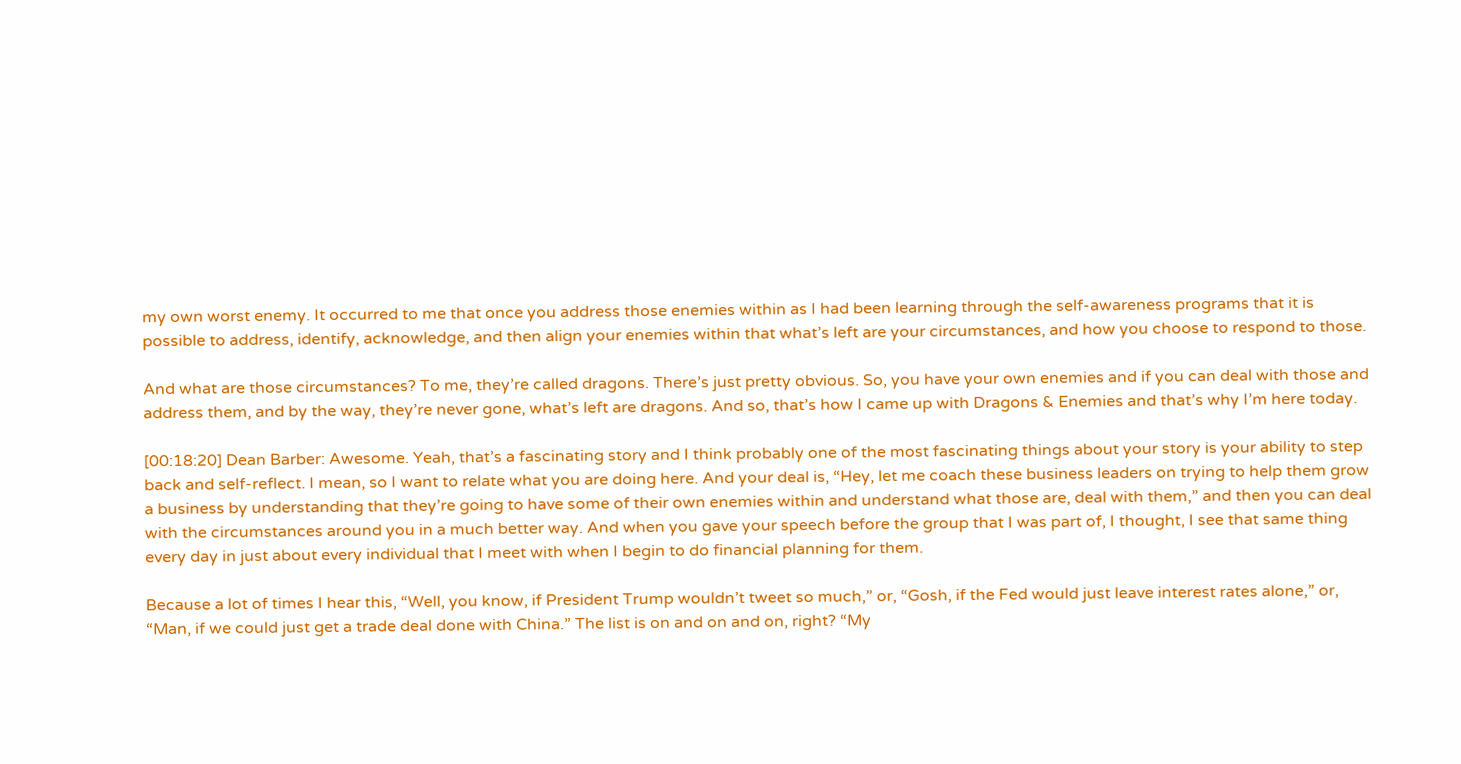my own worst enemy. It occurred to me that once you address those enemies within as I had been learning through the self-awareness programs that it is possible to address, identify, acknowledge, and then align your enemies within that what’s left are your circumstances, and how you choose to respond to those.

And what are those circumstances? To me, they’re called dragons. There’s just pretty obvious. So, you have your own enemies and if you can deal with those and address them, and by the way, they’re never gone, what’s left are dragons. And so, that’s how I came up with Dragons & Enemies and that’s why I’m here today.

[00:18:20] Dean Barber: Awesome. Yeah, that’s a fascinating story and I think probably one of the most fascinating things about your story is your ability to step back and self-reflect. I mean, so I want to relate what you are doing here. And your deal is, “Hey, let me coach these business leaders on trying to help them grow a business by understanding that they’re going to have some of their own enemies within and understand what those are, deal with them,” and then you can deal with the circumstances around you in a much better way. And when you gave your speech before the group that I was part of, I thought, I see that same thing every day in just about every individual that I meet with when I begin to do financial planning for them.

Because a lot of times I hear this, “Well, you know, if President Trump wouldn’t tweet so much,” or, “Gosh, if the Fed would just leave interest rates alone,” or, “Man, if we could just get a trade deal done with China.” The list is on and on and on, right? “My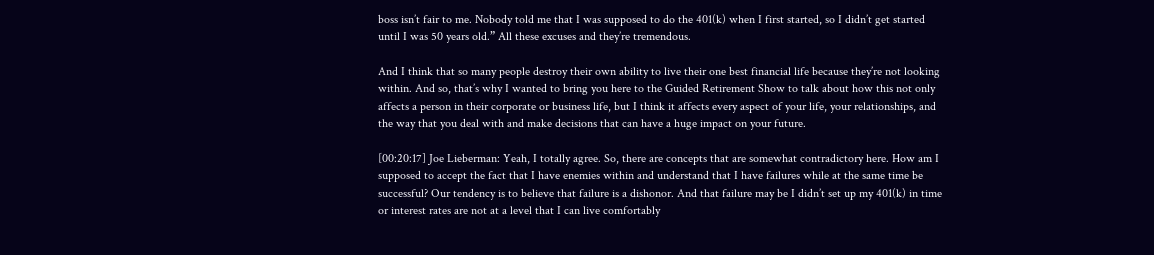boss isn’t fair to me. Nobody told me that I was supposed to do the 401(k) when I first started, so I didn’t get started until I was 50 years old.” All these excuses and they’re tremendous.

And I think that so many people destroy their own ability to live their one best financial life because they’re not looking within. And so, that’s why I wanted to bring you here to the Guided Retirement Show to talk about how this not only affects a person in their corporate or business life, but I think it affects every aspect of your life, your relationships, and the way that you deal with and make decisions that can have a huge impact on your future.

[00:20:17] Joe Lieberman: Yeah, I totally agree. So, there are concepts that are somewhat contradictory here. How am I supposed to accept the fact that I have enemies within and understand that I have failures while at the same time be successful? Our tendency is to believe that failure is a dishonor. And that failure may be I didn’t set up my 401(k) in time or interest rates are not at a level that I can live comfortably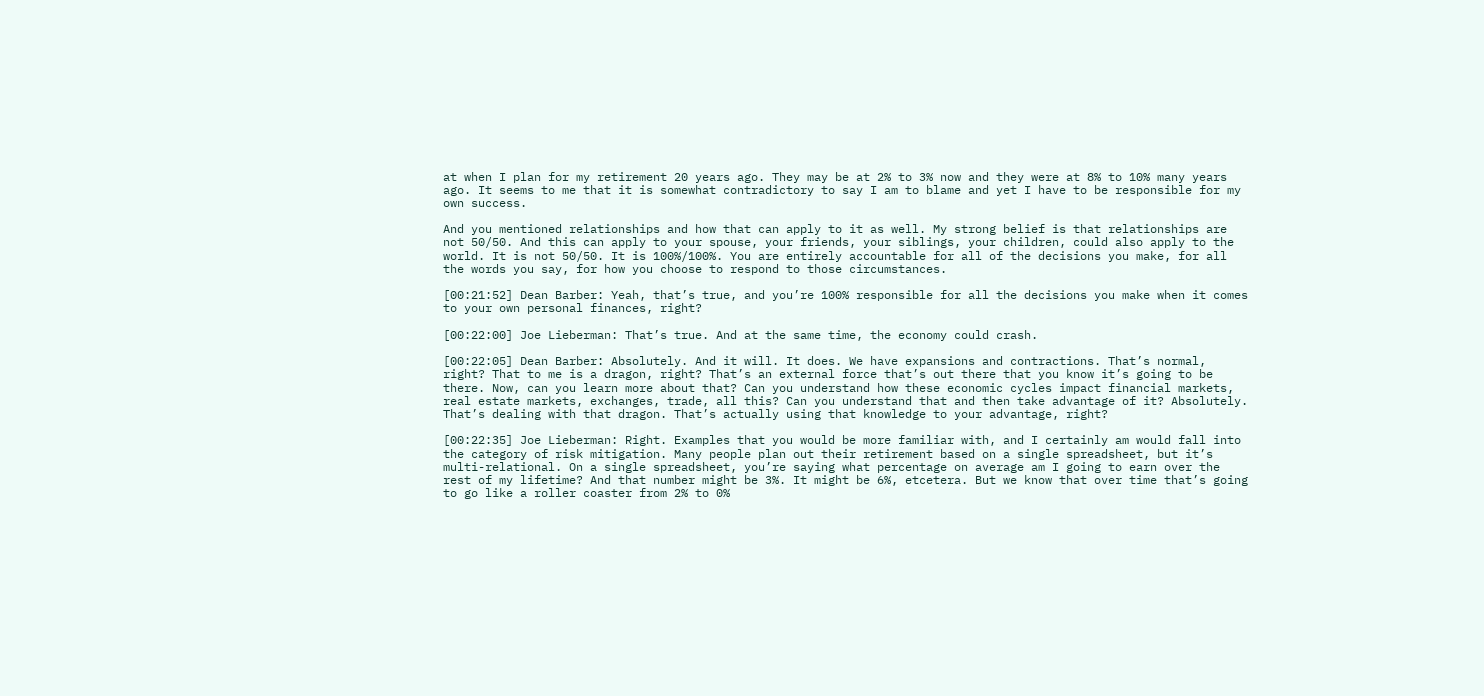at when I plan for my retirement 20 years ago. They may be at 2% to 3% now and they were at 8% to 10% many years ago. It seems to me that it is somewhat contradictory to say I am to blame and yet I have to be responsible for my own success.

And you mentioned relationships and how that can apply to it as well. My strong belief is that relationships are not 50/50. And this can apply to your spouse, your friends, your siblings, your children, could also apply to the world. It is not 50/50. It is 100%/100%. You are entirely accountable for all of the decisions you make, for all the words you say, for how you choose to respond to those circumstances.

[00:21:52] Dean Barber: Yeah, that’s true, and you’re 100% responsible for all the decisions you make when it comes to your own personal finances, right?

[00:22:00] Joe Lieberman: That’s true. And at the same time, the economy could crash.

[00:22:05] Dean Barber: Absolutely. And it will. It does. We have expansions and contractions. That’s normal, right? That to me is a dragon, right? That’s an external force that’s out there that you know it’s going to be there. Now, can you learn more about that? Can you understand how these economic cycles impact financial markets, real estate markets, exchanges, trade, all this? Can you understand that and then take advantage of it? Absolutely. That’s dealing with that dragon. That’s actually using that knowledge to your advantage, right?

[00:22:35] Joe Lieberman: Right. Examples that you would be more familiar with, and I certainly am would fall into the category of risk mitigation. Many people plan out their retirement based on a single spreadsheet, but it’s multi-relational. On a single spreadsheet, you’re saying what percentage on average am I going to earn over the rest of my lifetime? And that number might be 3%. It might be 6%, etcetera. But we know that over time that’s going to go like a roller coaster from 2% to 0%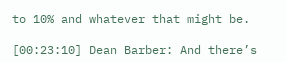to 10% and whatever that might be.

[00:23:10] Dean Barber: And there’s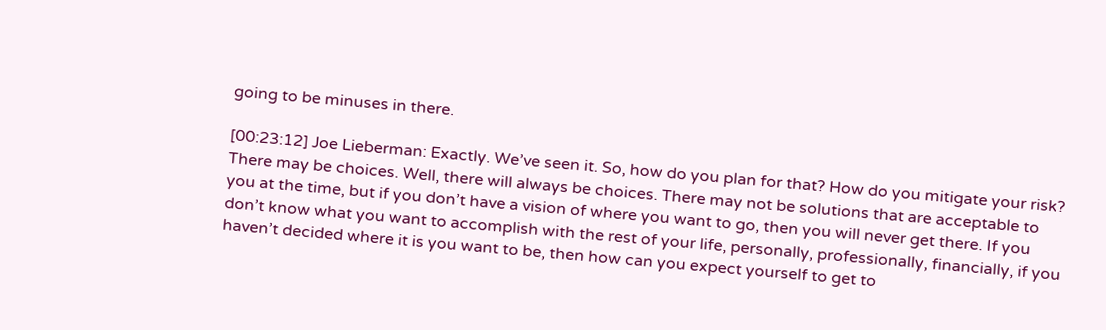going to be minuses in there.

[00:23:12] Joe Lieberman: Exactly. We’ve seen it. So, how do you plan for that? How do you mitigate your risk? There may be choices. Well, there will always be choices. There may not be solutions that are acceptable to you at the time, but if you don’t have a vision of where you want to go, then you will never get there. If you don’t know what you want to accomplish with the rest of your life, personally, professionally, financially, if you haven’t decided where it is you want to be, then how can you expect yourself to get to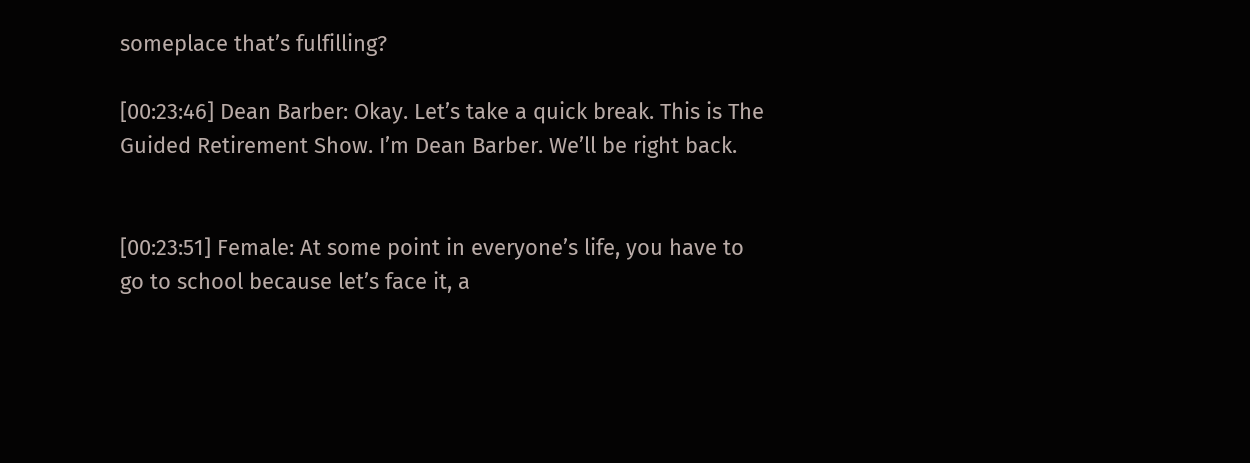someplace that’s fulfilling?

[00:23:46] Dean Barber: Okay. Let’s take a quick break. This is The Guided Retirement Show. I’m Dean Barber. We’ll be right back.


[00:23:51] Female: At some point in everyone’s life, you have to go to school because let’s face it, a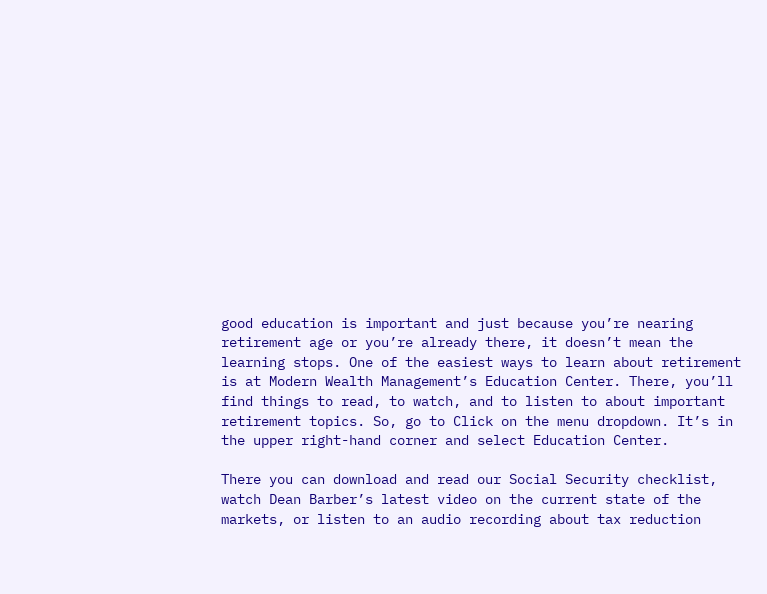good education is important and just because you’re nearing retirement age or you’re already there, it doesn’t mean the learning stops. One of the easiest ways to learn about retirement is at Modern Wealth Management’s Education Center. There, you’ll find things to read, to watch, and to listen to about important retirement topics. So, go to Click on the menu dropdown. It’s in the upper right-hand corner and select Education Center.

There you can download and read our Social Security checklist, watch Dean Barber’s latest video on the current state of the markets, or listen to an audio recording about tax reduction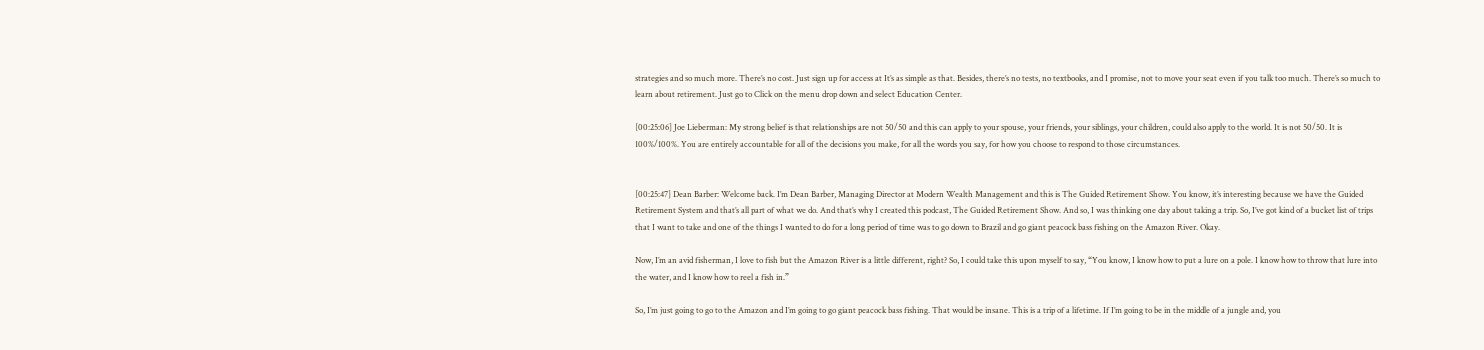strategies and so much more. There’s no cost. Just sign up for access at It’s as simple as that. Besides, there’s no tests, no textbooks, and I promise, not to move your seat even if you talk too much. There’s so much to learn about retirement. Just go to Click on the menu drop down and select Education Center.

[00:25:06] Joe Lieberman: My strong belief is that relationships are not 50/50 and this can apply to your spouse, your friends, your siblings, your children, could also apply to the world. It is not 50/50. It is 100%/100%. You are entirely accountable for all of the decisions you make, for all the words you say, for how you choose to respond to those circumstances.


[00:25:47] Dean Barber: Welcome back. I’m Dean Barber, Managing Director at Modern Wealth Management and this is The Guided Retirement Show. You know, it’s interesting because we have the Guided Retirement System and that’s all part of what we do. And that’s why I created this podcast, The Guided Retirement Show. And so, I was thinking one day about taking a trip. So, I’ve got kind of a bucket list of trips that I want to take and one of the things I wanted to do for a long period of time was to go down to Brazil and go giant peacock bass fishing on the Amazon River. Okay.

Now, I’m an avid fisherman, I love to fish but the Amazon River is a little different, right? So, I could take this upon myself to say, “You know, I know how to put a lure on a pole. I know how to throw that lure into the water, and I know how to reel a fish in.”

So, I’m just going to go to the Amazon and I’m going to go giant peacock bass fishing. That would be insane. This is a trip of a lifetime. If I’m going to be in the middle of a jungle and, you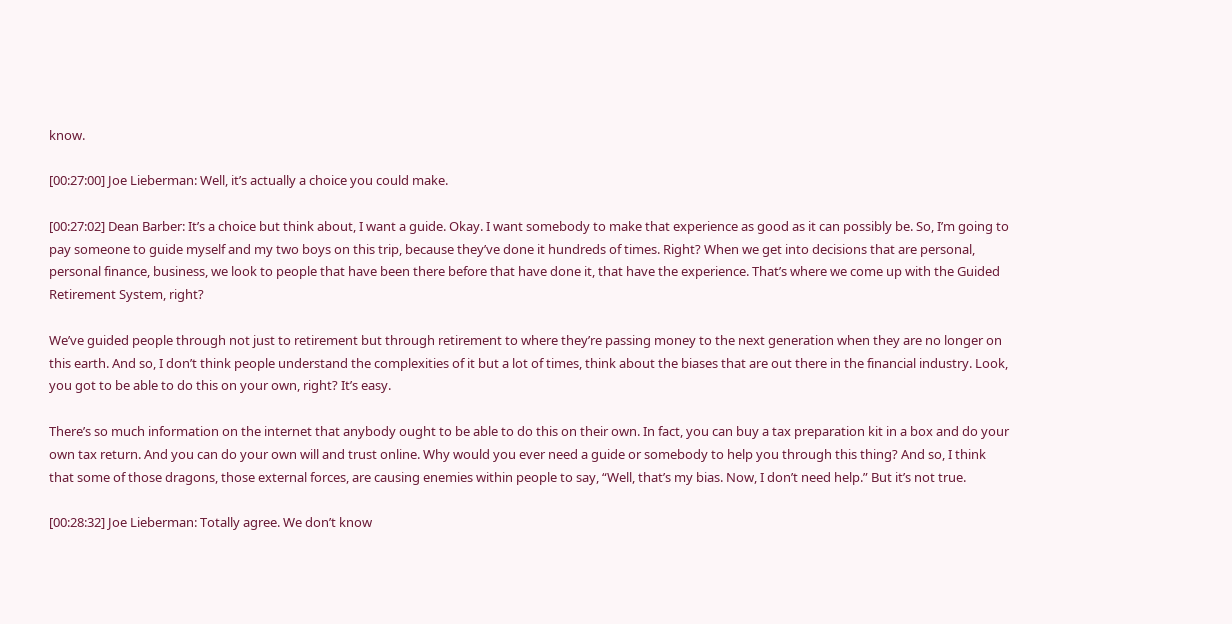know.

[00:27:00] Joe Lieberman: Well, it’s actually a choice you could make.

[00:27:02] Dean Barber: It’s a choice but think about, I want a guide. Okay. I want somebody to make that experience as good as it can possibly be. So, I’m going to pay someone to guide myself and my two boys on this trip, because they’ve done it hundreds of times. Right? When we get into decisions that are personal, personal finance, business, we look to people that have been there before that have done it, that have the experience. That’s where we come up with the Guided Retirement System, right?

We’ve guided people through not just to retirement but through retirement to where they’re passing money to the next generation when they are no longer on this earth. And so, I don’t think people understand the complexities of it but a lot of times, think about the biases that are out there in the financial industry. Look, you got to be able to do this on your own, right? It’s easy.

There’s so much information on the internet that anybody ought to be able to do this on their own. In fact, you can buy a tax preparation kit in a box and do your own tax return. And you can do your own will and trust online. Why would you ever need a guide or somebody to help you through this thing? And so, I think that some of those dragons, those external forces, are causing enemies within people to say, “Well, that’s my bias. Now, I don’t need help.” But it’s not true.

[00:28:32] Joe Lieberman: Totally agree. We don’t know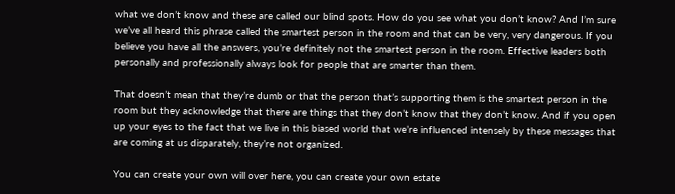what we don’t know and these are called our blind spots. How do you see what you don’t know? And I’m sure we’ve all heard this phrase called the smartest person in the room and that can be very, very dangerous. If you believe you have all the answers, you’re definitely not the smartest person in the room. Effective leaders both personally and professionally always look for people that are smarter than them.

That doesn’t mean that they’re dumb or that the person that’s supporting them is the smartest person in the room but they acknowledge that there are things that they don’t know that they don’t know. And if you open up your eyes to the fact that we live in this biased world that we’re influenced intensely by these messages that are coming at us disparately, they’re not organized.

You can create your own will over here, you can create your own estate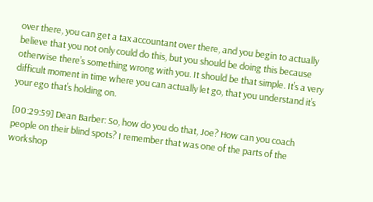over there, you can get a tax accountant over there, and you begin to actually believe that you not only could do this, but you should be doing this because otherwise there’s something wrong with you. It should be that simple. It’s a very difficult moment in time where you can actually let go, that you understand it’s your ego that’s holding on.

[00:29:59] Dean Barber: So, how do you do that, Joe? How can you coach people on their blind spots? I remember that was one of the parts of the workshop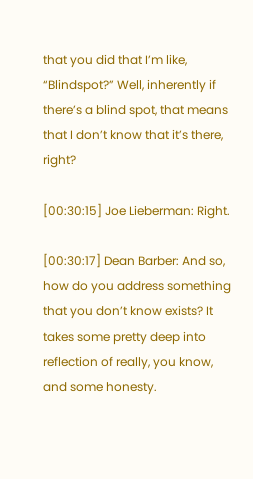that you did that I’m like, “Blindspot?” Well, inherently if there’s a blind spot, that means that I don’t know that it’s there, right?

[00:30:15] Joe Lieberman: Right.

[00:30:17] Dean Barber: And so, how do you address something that you don’t know exists? It takes some pretty deep into reflection of really, you know, and some honesty.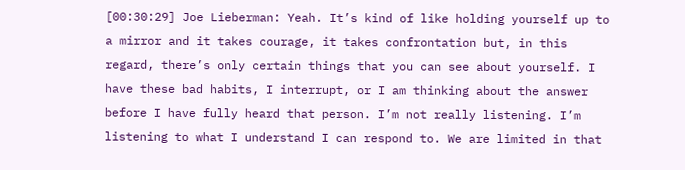[00:30:29] Joe Lieberman: Yeah. It’s kind of like holding yourself up to a mirror and it takes courage, it takes confrontation but, in this regard, there’s only certain things that you can see about yourself. I have these bad habits, I interrupt, or I am thinking about the answer before I have fully heard that person. I’m not really listening. I’m listening to what I understand I can respond to. We are limited in that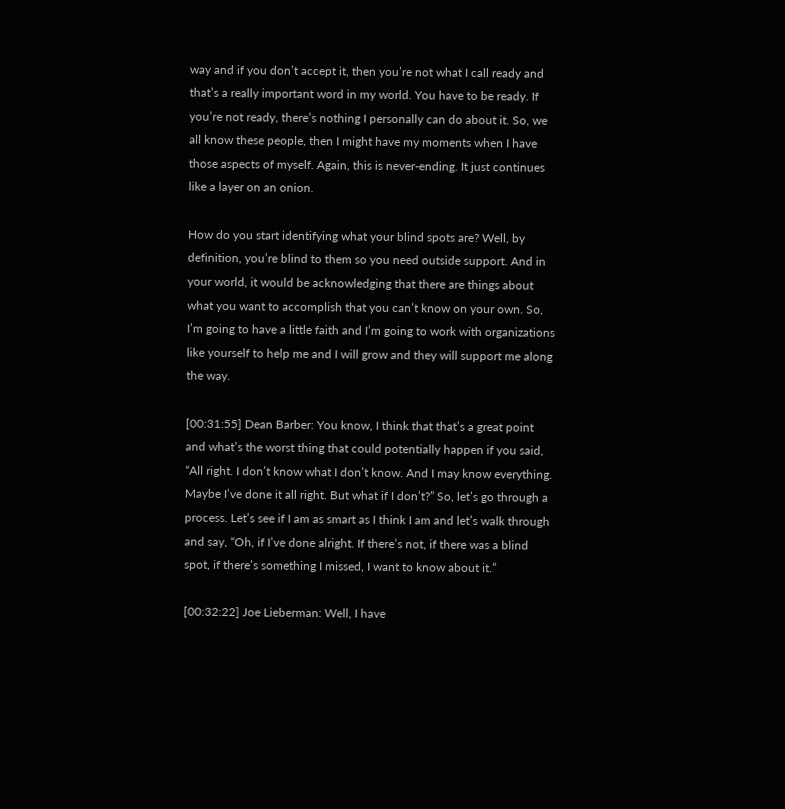way and if you don’t accept it, then you’re not what I call ready and that’s a really important word in my world. You have to be ready. If you’re not ready, there’s nothing I personally can do about it. So, we all know these people, then I might have my moments when I have those aspects of myself. Again, this is never-ending. It just continues like a layer on an onion.

How do you start identifying what your blind spots are? Well, by definition, you’re blind to them so you need outside support. And in your world, it would be acknowledging that there are things about what you want to accomplish that you can’t know on your own. So, I’m going to have a little faith and I’m going to work with organizations like yourself to help me and I will grow and they will support me along the way.

[00:31:55] Dean Barber: You know, I think that that’s a great point and what’s the worst thing that could potentially happen if you said, “All right. I don’t know what I don’t know. And I may know everything. Maybe I’ve done it all right. But what if I don’t?” So, let’s go through a process. Let’s see if I am as smart as I think I am and let’s walk through and say, “Oh, if I’ve done alright. If there’s not, if there was a blind spot, if there’s something I missed, I want to know about it.”

[00:32:22] Joe Lieberman: Well, I have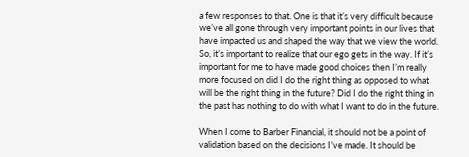a few responses to that. One is that it’s very difficult because we’ve all gone through very important points in our lives that have impacted us and shaped the way that we view the world. So, it’s important to realize that our ego gets in the way. If it’s important for me to have made good choices then I’m really more focused on did I do the right thing as opposed to what will be the right thing in the future? Did I do the right thing in the past has nothing to do with what I want to do in the future.

When I come to Barber Financial, it should not be a point of validation based on the decisions I’ve made. It should be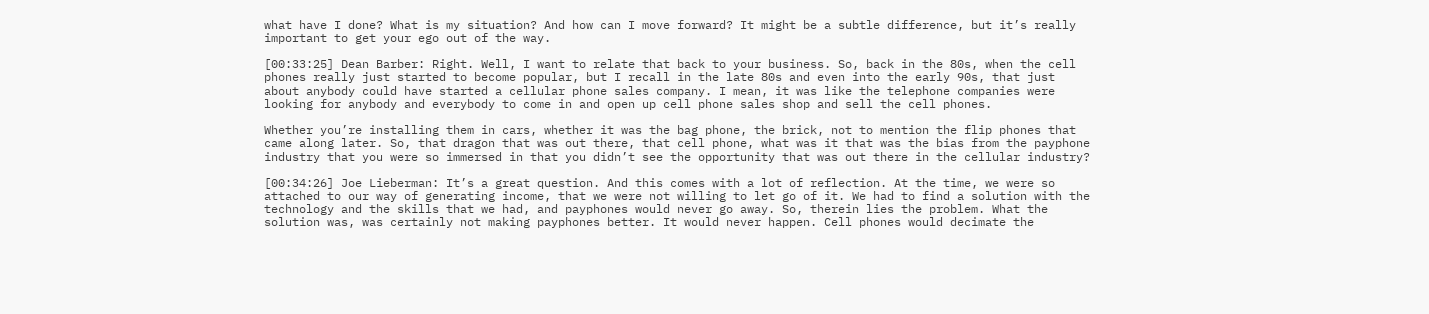what have I done? What is my situation? And how can I move forward? It might be a subtle difference, but it’s really important to get your ego out of the way.

[00:33:25] Dean Barber: Right. Well, I want to relate that back to your business. So, back in the 80s, when the cell phones really just started to become popular, but I recall in the late 80s and even into the early 90s, that just about anybody could have started a cellular phone sales company. I mean, it was like the telephone companies were looking for anybody and everybody to come in and open up cell phone sales shop and sell the cell phones.

Whether you’re installing them in cars, whether it was the bag phone, the brick, not to mention the flip phones that came along later. So, that dragon that was out there, that cell phone, what was it that was the bias from the payphone industry that you were so immersed in that you didn’t see the opportunity that was out there in the cellular industry?

[00:34:26] Joe Lieberman: It’s a great question. And this comes with a lot of reflection. At the time, we were so attached to our way of generating income, that we were not willing to let go of it. We had to find a solution with the technology and the skills that we had, and payphones would never go away. So, therein lies the problem. What the solution was, was certainly not making payphones better. It would never happen. Cell phones would decimate the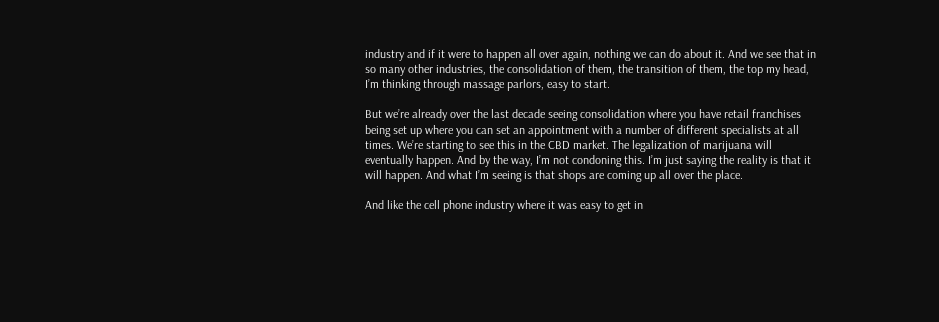industry and if it were to happen all over again, nothing we can do about it. And we see that in so many other industries, the consolidation of them, the transition of them, the top my head, I’m thinking through massage parlors, easy to start.

But we’re already over the last decade seeing consolidation where you have retail franchises being set up where you can set an appointment with a number of different specialists at all times. We’re starting to see this in the CBD market. The legalization of marijuana will eventually happen. And by the way, I’m not condoning this. I’m just saying the reality is that it will happen. And what I’m seeing is that shops are coming up all over the place.

And like the cell phone industry where it was easy to get in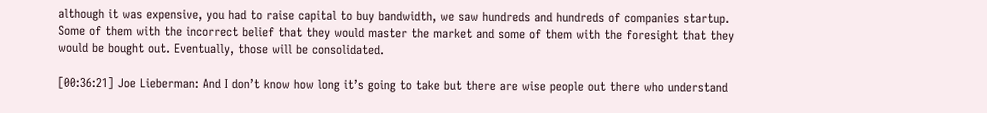although it was expensive, you had to raise capital to buy bandwidth, we saw hundreds and hundreds of companies startup. Some of them with the incorrect belief that they would master the market and some of them with the foresight that they would be bought out. Eventually, those will be consolidated.

[00:36:21] Joe Lieberman: And I don’t know how long it’s going to take but there are wise people out there who understand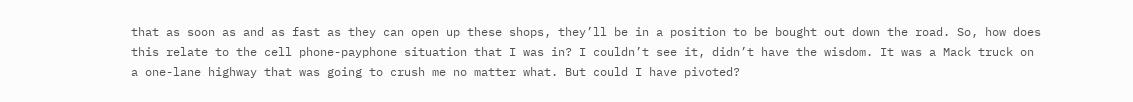that as soon as and as fast as they can open up these shops, they’ll be in a position to be bought out down the road. So, how does this relate to the cell phone-payphone situation that I was in? I couldn’t see it, didn’t have the wisdom. It was a Mack truck on a one-lane highway that was going to crush me no matter what. But could I have pivoted?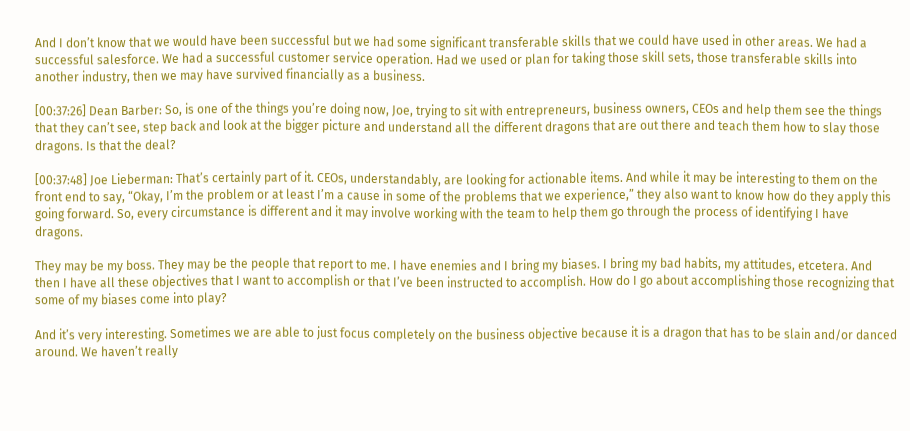And I don’t know that we would have been successful but we had some significant transferable skills that we could have used in other areas. We had a successful salesforce. We had a successful customer service operation. Had we used or plan for taking those skill sets, those transferable skills into another industry, then we may have survived financially as a business.

[00:37:26] Dean Barber: So, is one of the things you’re doing now, Joe, trying to sit with entrepreneurs, business owners, CEOs and help them see the things that they can’t see, step back and look at the bigger picture and understand all the different dragons that are out there and teach them how to slay those dragons. Is that the deal?

[00:37:48] Joe Lieberman: That’s certainly part of it. CEOs, understandably, are looking for actionable items. And while it may be interesting to them on the front end to say, “Okay, I’m the problem or at least I’m a cause in some of the problems that we experience,” they also want to know how do they apply this going forward. So, every circumstance is different and it may involve working with the team to help them go through the process of identifying I have dragons.

They may be my boss. They may be the people that report to me. I have enemies and I bring my biases. I bring my bad habits, my attitudes, etcetera. And then I have all these objectives that I want to accomplish or that I’ve been instructed to accomplish. How do I go about accomplishing those recognizing that some of my biases come into play?

And it’s very interesting. Sometimes we are able to just focus completely on the business objective because it is a dragon that has to be slain and/or danced around. We haven’t really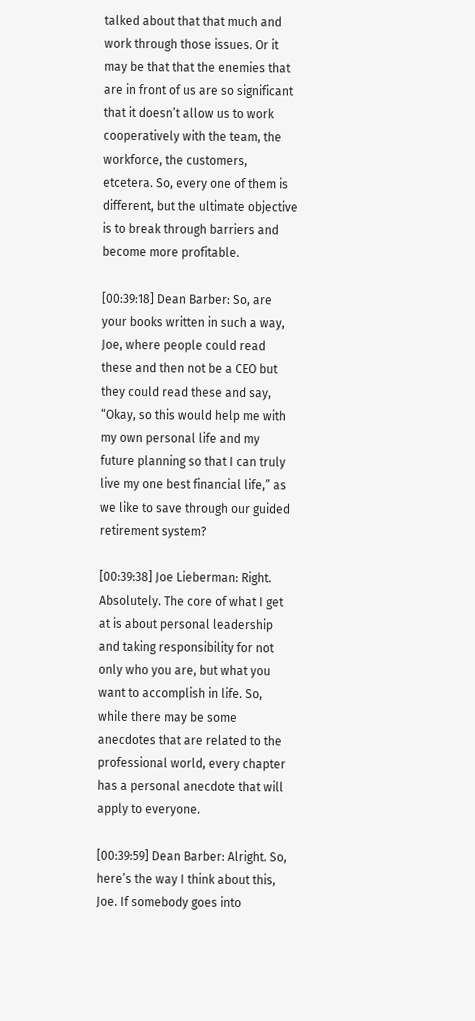talked about that that much and work through those issues. Or it may be that that the enemies that are in front of us are so significant that it doesn’t allow us to work cooperatively with the team, the workforce, the customers, etcetera. So, every one of them is different, but the ultimate objective is to break through barriers and become more profitable.

[00:39:18] Dean Barber: So, are your books written in such a way, Joe, where people could read these and then not be a CEO but they could read these and say, “Okay, so this would help me with my own personal life and my future planning so that I can truly live my one best financial life,” as we like to save through our guided retirement system?

[00:39:38] Joe Lieberman: Right. Absolutely. The core of what I get at is about personal leadership and taking responsibility for not only who you are, but what you want to accomplish in life. So, while there may be some anecdotes that are related to the professional world, every chapter has a personal anecdote that will apply to everyone.

[00:39:59] Dean Barber: Alright. So, here’s the way I think about this, Joe. If somebody goes into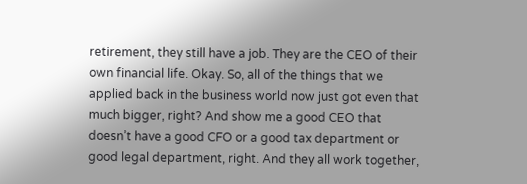retirement, they still have a job. They are the CEO of their own financial life. Okay. So, all of the things that we applied back in the business world now just got even that much bigger, right? And show me a good CEO that doesn’t have a good CFO or a good tax department or good legal department, right. And they all work together,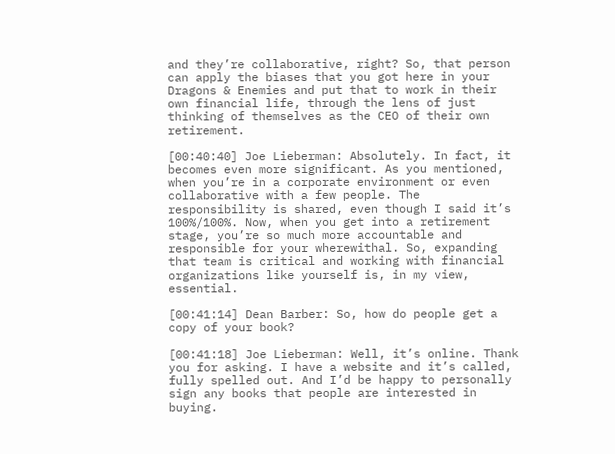and they’re collaborative, right? So, that person can apply the biases that you got here in your Dragons & Enemies and put that to work in their own financial life, through the lens of just thinking of themselves as the CEO of their own retirement.

[00:40:40] Joe Lieberman: Absolutely. In fact, it becomes even more significant. As you mentioned, when you’re in a corporate environment or even collaborative with a few people. The responsibility is shared, even though I said it’s 100%/100%. Now, when you get into a retirement stage, you’re so much more accountable and responsible for your wherewithal. So, expanding that team is critical and working with financial organizations like yourself is, in my view, essential.

[00:41:14] Dean Barber: So, how do people get a copy of your book?

[00:41:18] Joe Lieberman: Well, it’s online. Thank you for asking. I have a website and it’s called, fully spelled out. And I’d be happy to personally sign any books that people are interested in buying.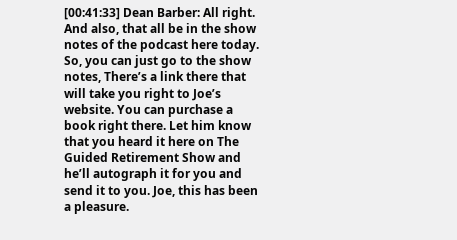[00:41:33] Dean Barber: All right. And also, that all be in the show notes of the podcast here today. So, you can just go to the show notes, There’s a link there that will take you right to Joe’s website. You can purchase a book right there. Let him know that you heard it here on The Guided Retirement Show and he’ll autograph it for you and send it to you. Joe, this has been a pleasure.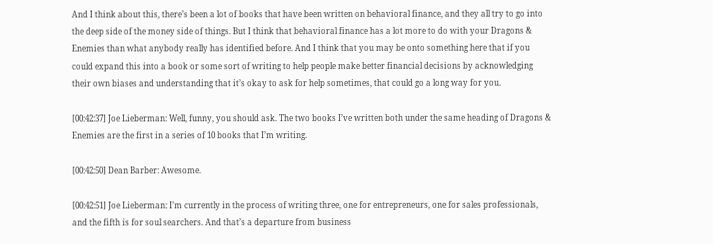And I think about this, there’s been a lot of books that have been written on behavioral finance, and they all try to go into the deep side of the money side of things. But I think that behavioral finance has a lot more to do with your Dragons & Enemies than what anybody really has identified before. And I think that you may be onto something here that if you could expand this into a book or some sort of writing to help people make better financial decisions by acknowledging their own biases and understanding that it’s okay to ask for help sometimes, that could go a long way for you.

[00:42:37] Joe Lieberman: Well, funny, you should ask. The two books I’ve written both under the same heading of Dragons & Enemies are the first in a series of 10 books that I’m writing.

[00:42:50] Dean Barber: Awesome.

[00:42:51] Joe Lieberman: I’m currently in the process of writing three, one for entrepreneurs, one for sales professionals, and the fifth is for soul searchers. And that’s a departure from business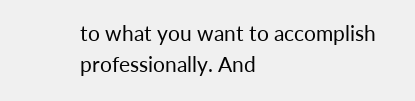to what you want to accomplish professionally. And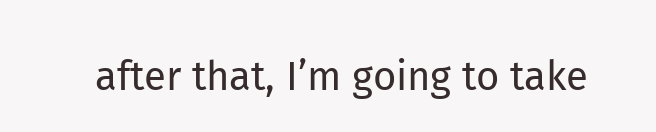after that, I’m going to take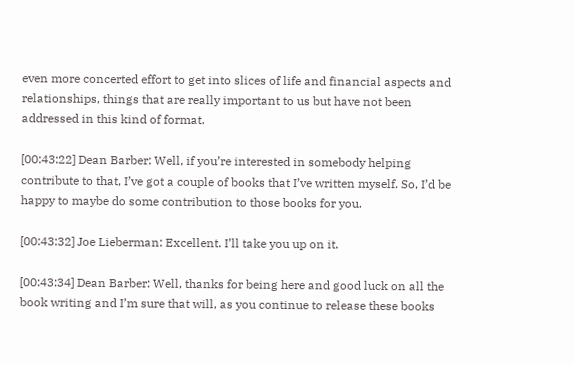even more concerted effort to get into slices of life and financial aspects and relationships, things that are really important to us but have not been addressed in this kind of format.

[00:43:22] Dean Barber: Well, if you’re interested in somebody helping contribute to that, I’ve got a couple of books that I’ve written myself. So, I’d be happy to maybe do some contribution to those books for you.

[00:43:32] Joe Lieberman: Excellent. I’ll take you up on it.

[00:43:34] Dean Barber: Well, thanks for being here and good luck on all the book writing and I’m sure that will, as you continue to release these books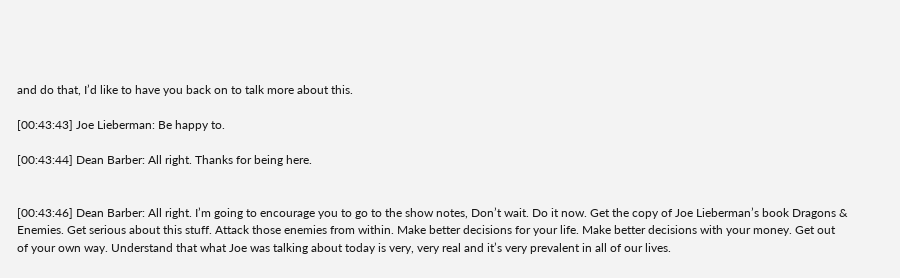and do that, I’d like to have you back on to talk more about this.

[00:43:43] Joe Lieberman: Be happy to.

[00:43:44] Dean Barber: All right. Thanks for being here.


[00:43:46] Dean Barber: All right. I’m going to encourage you to go to the show notes, Don’t wait. Do it now. Get the copy of Joe Lieberman’s book Dragons & Enemies. Get serious about this stuff. Attack those enemies from within. Make better decisions for your life. Make better decisions with your money. Get out of your own way. Understand that what Joe was talking about today is very, very real and it’s very prevalent in all of our lives.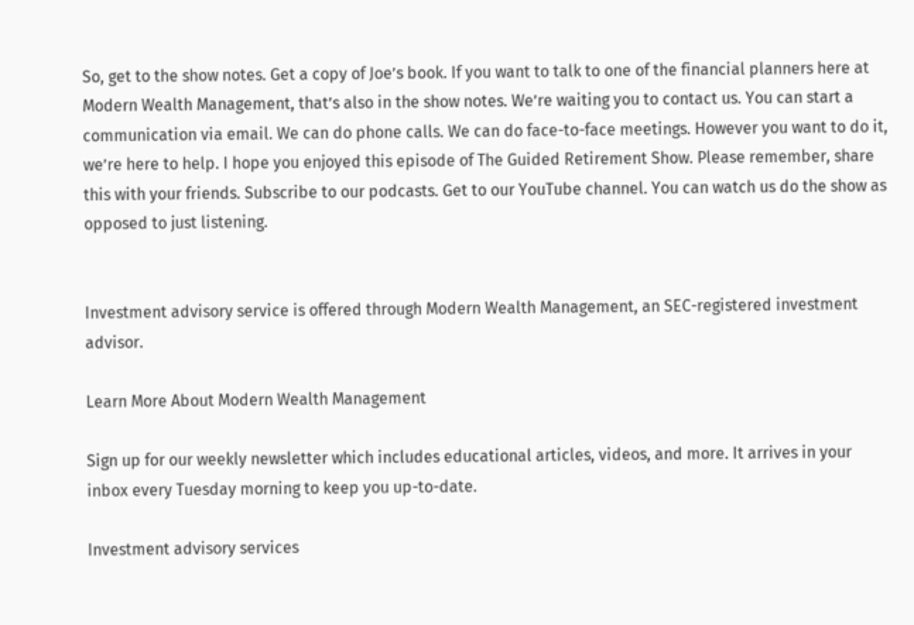So, get to the show notes. Get a copy of Joe’s book. If you want to talk to one of the financial planners here at Modern Wealth Management, that’s also in the show notes. We’re waiting you to contact us. You can start a communication via email. We can do phone calls. We can do face-to-face meetings. However you want to do it, we’re here to help. I hope you enjoyed this episode of The Guided Retirement Show. Please remember, share this with your friends. Subscribe to our podcasts. Get to our YouTube channel. You can watch us do the show as opposed to just listening.


Investment advisory service is offered through Modern Wealth Management, an SEC-registered investment advisor.

Learn More About Modern Wealth Management

Sign up for our weekly newsletter which includes educational articles, videos, and more. It arrives in your inbox every Tuesday morning to keep you up-to-date.

Investment advisory services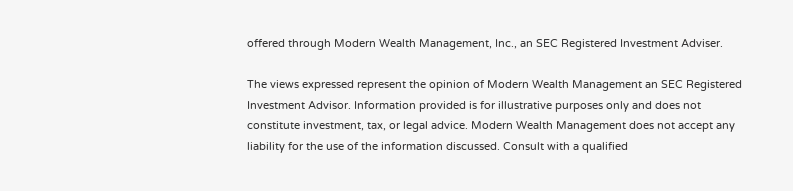offered through Modern Wealth Management, Inc., an SEC Registered Investment Adviser.

The views expressed represent the opinion of Modern Wealth Management an SEC Registered Investment Advisor. Information provided is for illustrative purposes only and does not constitute investment, tax, or legal advice. Modern Wealth Management does not accept any liability for the use of the information discussed. Consult with a qualified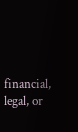financial, legal, or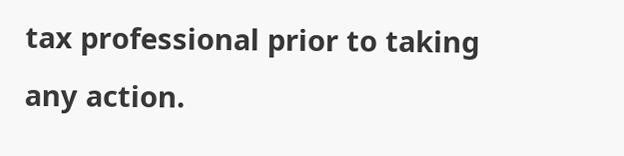tax professional prior to taking any action.